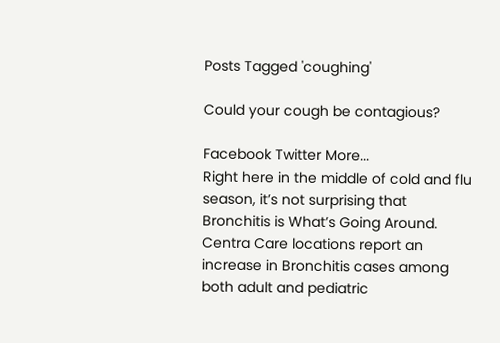Posts Tagged 'coughing'

Could your cough be contagious?

Facebook Twitter More...
Right here in the middle of cold and flu season, it’s not surprising that Bronchitis is What’s Going Around. Centra Care locations report an increase in Bronchitis cases among both adult and pediatric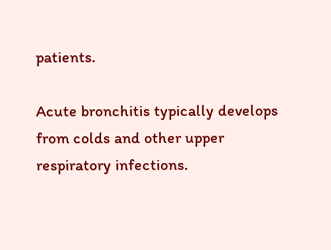patients.

Acute bronchitis typically develops from colds and other upper respiratory infections.